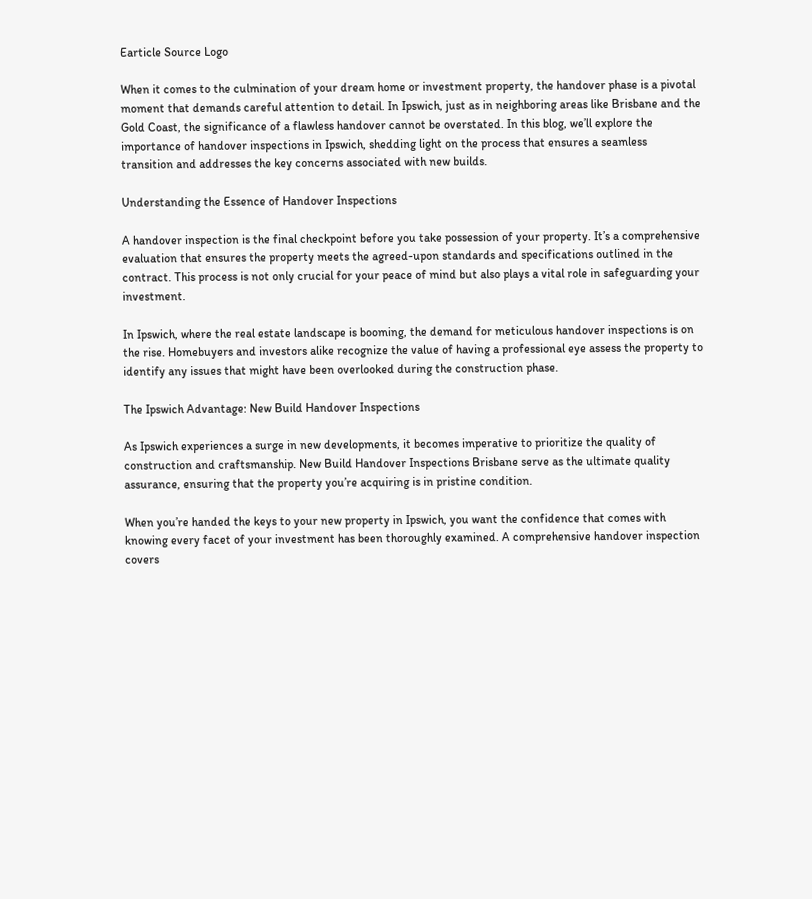Earticle Source Logo

When it comes to the culmination of your dream home or investment property, the handover phase is a pivotal moment that demands careful attention to detail. In Ipswich, just as in neighboring areas like Brisbane and the Gold Coast, the significance of a flawless handover cannot be overstated. In this blog, we’ll explore the importance of handover inspections in Ipswich, shedding light on the process that ensures a seamless transition and addresses the key concerns associated with new builds.

Understanding the Essence of Handover Inspections

A handover inspection is the final checkpoint before you take possession of your property. It’s a comprehensive evaluation that ensures the property meets the agreed-upon standards and specifications outlined in the contract. This process is not only crucial for your peace of mind but also plays a vital role in safeguarding your investment.

In Ipswich, where the real estate landscape is booming, the demand for meticulous handover inspections is on the rise. Homebuyers and investors alike recognize the value of having a professional eye assess the property to identify any issues that might have been overlooked during the construction phase.

The Ipswich Advantage: New Build Handover Inspections

As Ipswich experiences a surge in new developments, it becomes imperative to prioritize the quality of construction and craftsmanship. New Build Handover Inspections Brisbane serve as the ultimate quality assurance, ensuring that the property you’re acquiring is in pristine condition.

When you’re handed the keys to your new property in Ipswich, you want the confidence that comes with knowing every facet of your investment has been thoroughly examined. A comprehensive handover inspection covers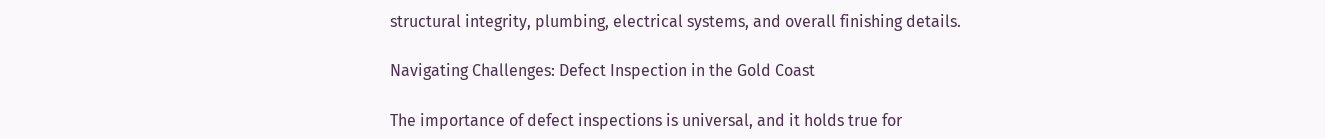structural integrity, plumbing, electrical systems, and overall finishing details.

Navigating Challenges: Defect Inspection in the Gold Coast

The importance of defect inspections is universal, and it holds true for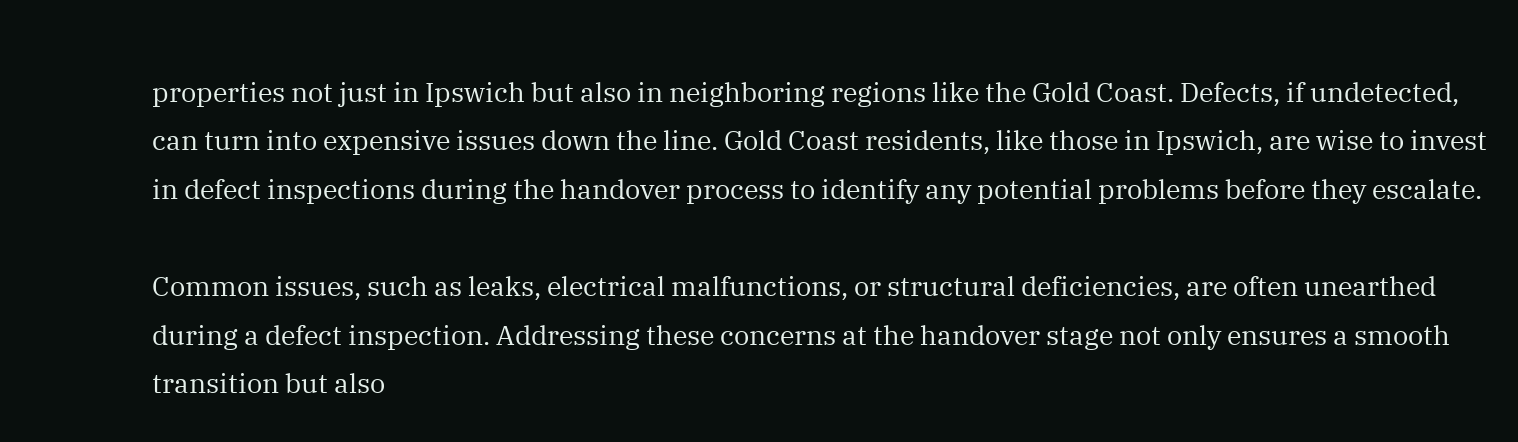properties not just in Ipswich but also in neighboring regions like the Gold Coast. Defects, if undetected, can turn into expensive issues down the line. Gold Coast residents, like those in Ipswich, are wise to invest in defect inspections during the handover process to identify any potential problems before they escalate.

Common issues, such as leaks, electrical malfunctions, or structural deficiencies, are often unearthed during a defect inspection. Addressing these concerns at the handover stage not only ensures a smooth transition but also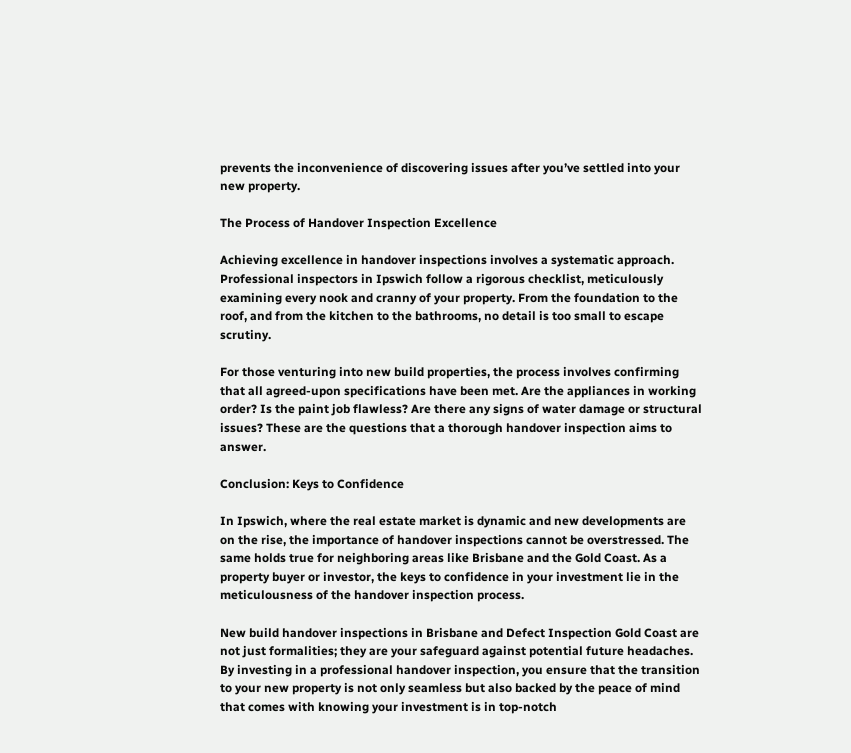prevents the inconvenience of discovering issues after you’ve settled into your new property.

The Process of Handover Inspection Excellence

Achieving excellence in handover inspections involves a systematic approach. Professional inspectors in Ipswich follow a rigorous checklist, meticulously examining every nook and cranny of your property. From the foundation to the roof, and from the kitchen to the bathrooms, no detail is too small to escape scrutiny.

For those venturing into new build properties, the process involves confirming that all agreed-upon specifications have been met. Are the appliances in working order? Is the paint job flawless? Are there any signs of water damage or structural issues? These are the questions that a thorough handover inspection aims to answer.

Conclusion: Keys to Confidence

In Ipswich, where the real estate market is dynamic and new developments are on the rise, the importance of handover inspections cannot be overstressed. The same holds true for neighboring areas like Brisbane and the Gold Coast. As a property buyer or investor, the keys to confidence in your investment lie in the meticulousness of the handover inspection process.

New build handover inspections in Brisbane and Defect Inspection Gold Coast are not just formalities; they are your safeguard against potential future headaches. By investing in a professional handover inspection, you ensure that the transition to your new property is not only seamless but also backed by the peace of mind that comes with knowing your investment is in top-notch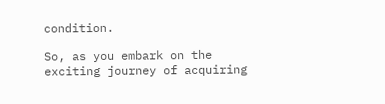condition.

So, as you embark on the exciting journey of acquiring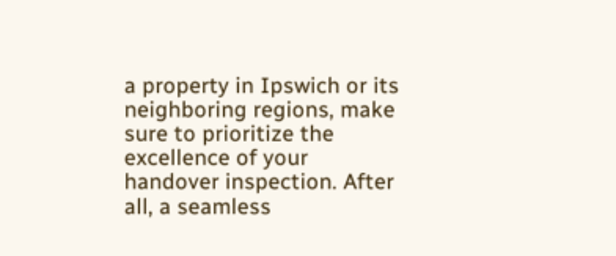a property in Ipswich or its neighboring regions, make sure to prioritize the excellence of your handover inspection. After all, a seamless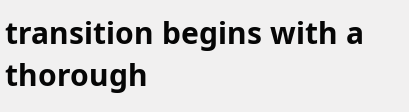transition begins with a thorough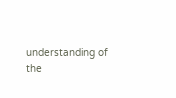understanding of the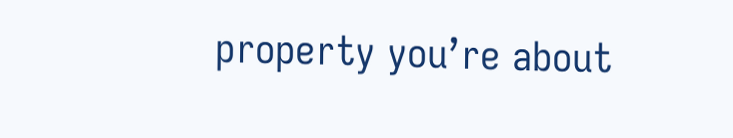property you’re about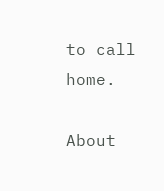to call home.

About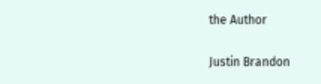the Author

Justin Brandon